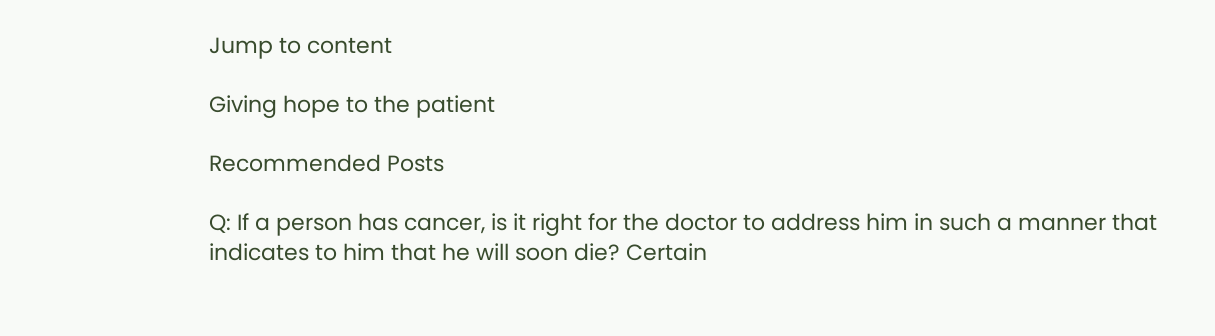Jump to content

Giving hope to the patient

Recommended Posts

Q: If a person has cancer, is it right for the doctor to address him in such a manner that indicates to him that he will soon die? Certain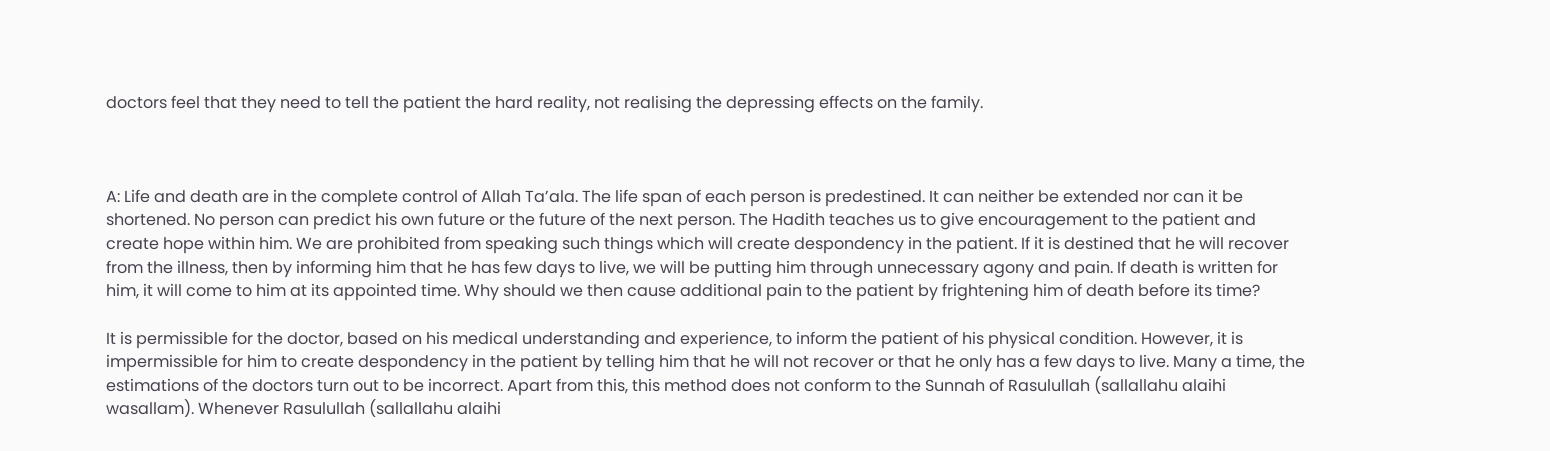doctors feel that they need to tell the patient the hard reality, not realising the depressing effects on the family.



A: Life and death are in the complete control of Allah Ta’ala. The life span of each person is predestined. It can neither be extended nor can it be shortened. No person can predict his own future or the future of the next person. The Hadith teaches us to give encouragement to the patient and create hope within him. We are prohibited from speaking such things which will create despondency in the patient. If it is destined that he will recover from the illness, then by informing him that he has few days to live, we will be putting him through unnecessary agony and pain. If death is written for him, it will come to him at its appointed time. Why should we then cause additional pain to the patient by frightening him of death before its time?

It is permissible for the doctor, based on his medical understanding and experience, to inform the patient of his physical condition. However, it is impermissible for him to create despondency in the patient by telling him that he will not recover or that he only has a few days to live. Many a time, the estimations of the doctors turn out to be incorrect. Apart from this, this method does not conform to the Sunnah of Rasulullah (sallallahu alaihi wasallam). Whenever Rasulullah (sallallahu alaihi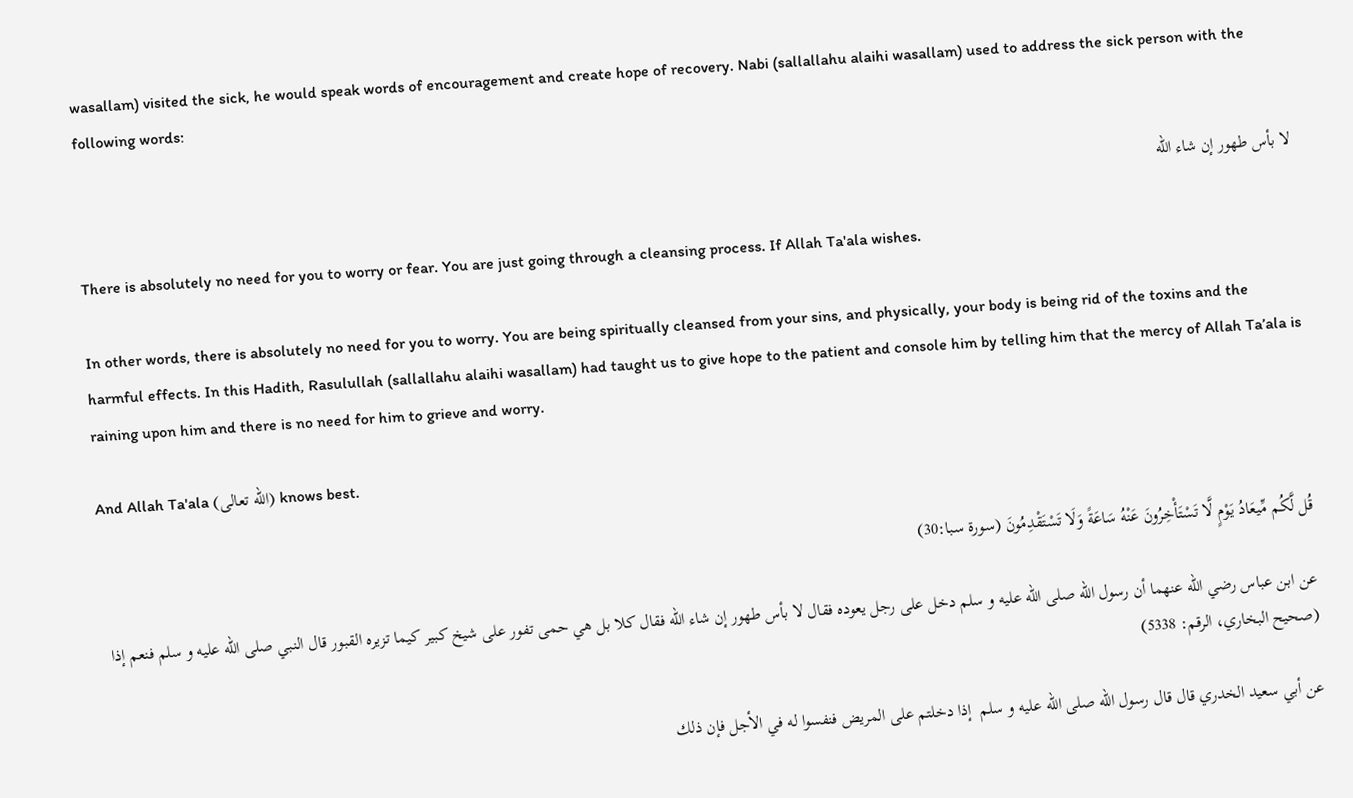wasallam) visited the sick, he would speak words of encouragement and create hope of recovery. Nabi (sallallahu alaihi wasallam) used to address the sick person with the following words:

لا بأس طهور إن شاء الله

There is absolutely no need for you to worry or fear. You are just going through a cleansing process. If Allah Ta'ala wishes.

In other words, there is absolutely no need for you to worry. You are being spiritually cleansed from your sins, and physically, your body is being rid of the toxins and the harmful effects. In this Hadith, Rasulullah (sallallahu alaihi wasallam) had taught us to give hope to the patient and console him by telling him that the mercy of Allah Ta’ala is raining upon him and there is no need for him to grieve and worry.

And Allah Ta'ala (الله تعالى) knows best.

قُل لَّكُم مِّيعَادُ يَوْمٍ لَّا تَسْتَأْخِرُونَ عَنْهُ سَاعَةً وَلَا تَسْتَقْدِمُونَ (سورة سبا:30)

عن ابن عباس رضي الله عنهما أن رسول الله صلى الله عليه و سلم دخل على رجل يعوده فقال لا بأس طهور إن شاء الله فقال كلا بل هي حمى تفور على شيخ كبير كيما تزيره القبور قال النبي صلى الله عليه و سلم فنعم إذا (صحيح البخاري، الرقم: 5338)

عن أبي سعيد الخدري قال قال رسول الله صلى الله عليه و سلم  إذا دخلتم على المريض فنفسوا له في الأجل فإن ذلك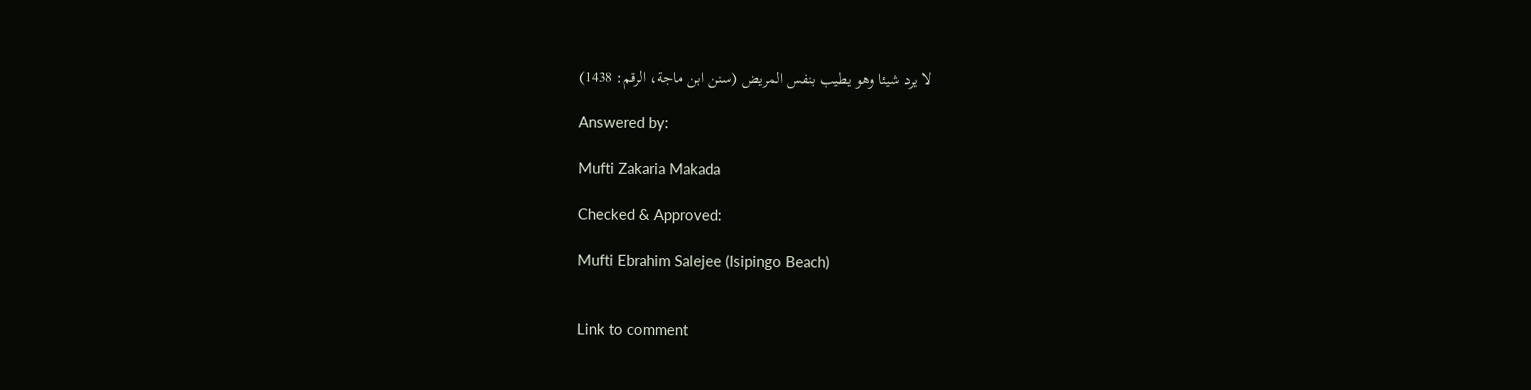لا يرد شيئا وهو يطيب بنفس المريض (سنن ابن ماجة، الرقم: 1438)

Answered by:

Mufti Zakaria Makada

Checked & Approved:

Mufti Ebrahim Salejee (Isipingo Beach)


Link to comment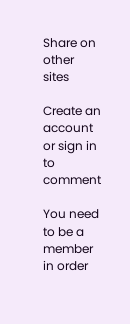Share on other sites

Create an account or sign in to comment

You need to be a member in order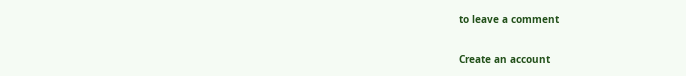to leave a comment

Create an account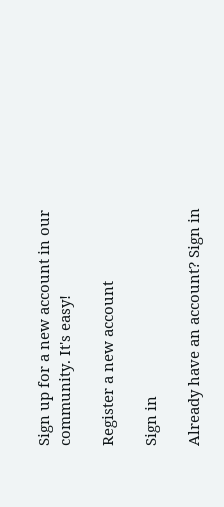Sign up for a new account in our community. It's easy!

Register a new account

Sign in

Already have an account? Sign in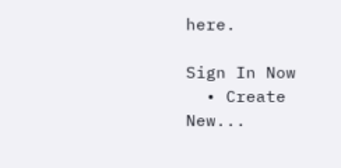here.

Sign In Now
  • Create New...